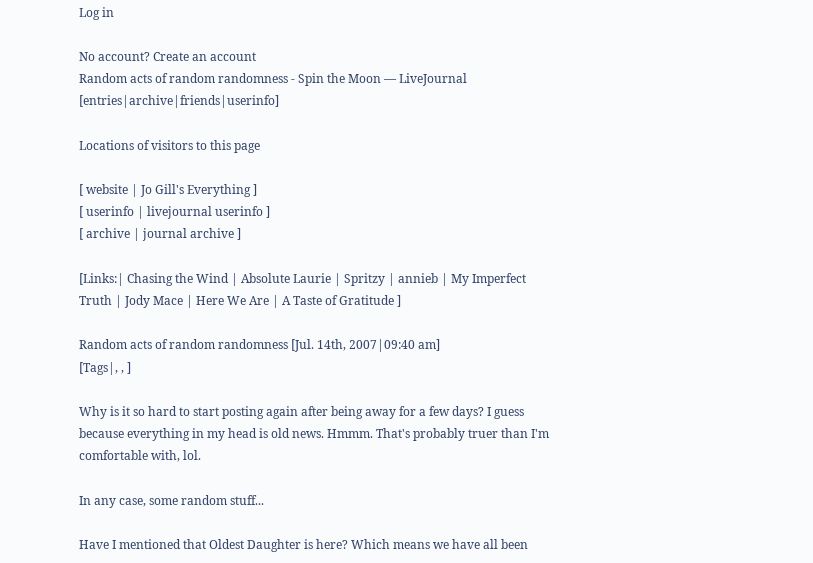Log in

No account? Create an account
Random acts of random randomness - Spin the Moon — LiveJournal [entries|archive|friends|userinfo]

Locations of visitors to this page

[ website | Jo Gill's Everything ]
[ userinfo | livejournal userinfo ]
[ archive | journal archive ]

[Links:| Chasing the Wind | Absolute Laurie | Spritzy | annieb | My Imperfect Truth | Jody Mace | Here We Are | A Taste of Gratitude ]

Random acts of random randomness [Jul. 14th, 2007|09:40 am]
[Tags|, , ]

Why is it so hard to start posting again after being away for a few days? I guess because everything in my head is old news. Hmmm. That's probably truer than I'm comfortable with, lol.

In any case, some random stuff...

Have I mentioned that Oldest Daughter is here? Which means we have all been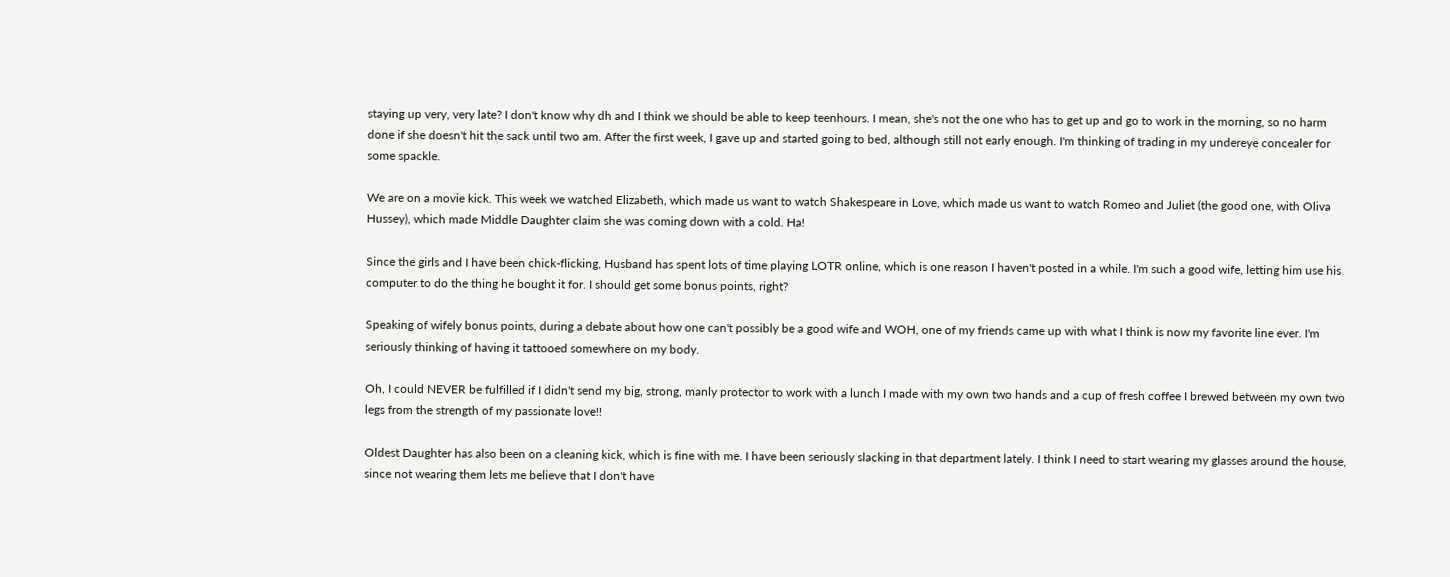staying up very, very late? I don't know why dh and I think we should be able to keep teenhours. I mean, she's not the one who has to get up and go to work in the morning, so no harm done if she doesn't hit the sack until two am. After the first week, I gave up and started going to bed, although still not early enough. I'm thinking of trading in my undereye concealer for some spackle.

We are on a movie kick. This week we watched Elizabeth, which made us want to watch Shakespeare in Love, which made us want to watch Romeo and Juliet (the good one, with Oliva Hussey), which made Middle Daughter claim she was coming down with a cold. Ha!

Since the girls and I have been chick-flicking, Husband has spent lots of time playing LOTR online, which is one reason I haven't posted in a while. I'm such a good wife, letting him use his computer to do the thing he bought it for. I should get some bonus points, right?

Speaking of wifely bonus points, during a debate about how one can't possibly be a good wife and WOH, one of my friends came up with what I think is now my favorite line ever. I'm seriously thinking of having it tattooed somewhere on my body.

Oh, I could NEVER be fulfilled if I didn't send my big, strong, manly protector to work with a lunch I made with my own two hands and a cup of fresh coffee I brewed between my own two legs from the strength of my passionate love!!

Oldest Daughter has also been on a cleaning kick, which is fine with me. I have been seriously slacking in that department lately. I think I need to start wearing my glasses around the house, since not wearing them lets me believe that I don't have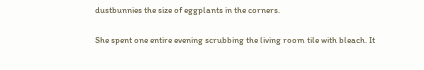dustbunnies the size of eggplants in the corners.

She spent one entire evening scrubbing the living room tile with bleach. It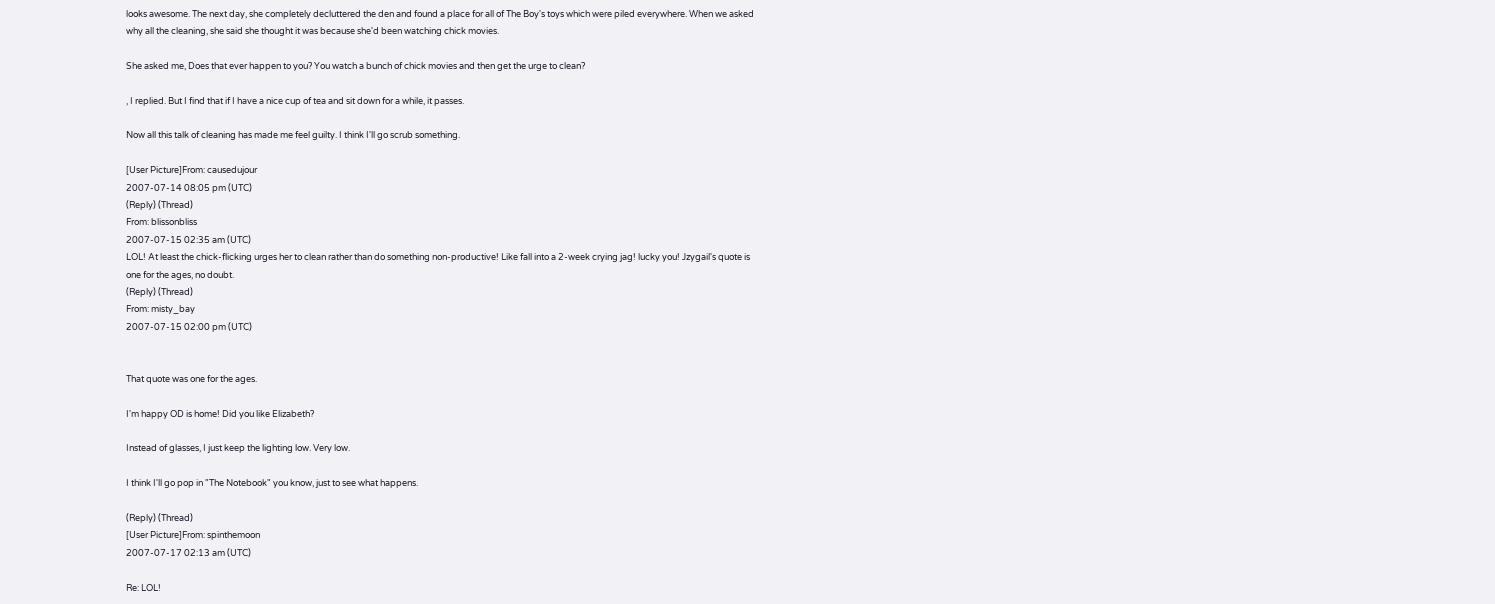looks awesome. The next day, she completely decluttered the den and found a place for all of The Boy's toys which were piled everywhere. When we asked why all the cleaning, she said she thought it was because she'd been watching chick movies.

She asked me, Does that ever happen to you? You watch a bunch of chick movies and then get the urge to clean?

, I replied. But I find that if I have a nice cup of tea and sit down for a while, it passes.

Now all this talk of cleaning has made me feel guilty. I think I'll go scrub something.

[User Picture]From: causedujour
2007-07-14 08:05 pm (UTC)
(Reply) (Thread)
From: blissonbliss
2007-07-15 02:35 am (UTC)
LOL! At least the chick-flicking urges her to clean rather than do something non-productive! Like fall into a 2-week crying jag! lucky you! Jzygail's quote is one for the ages, no doubt.
(Reply) (Thread)
From: misty_bay
2007-07-15 02:00 pm (UTC)


That quote was one for the ages.

I'm happy OD is home! Did you like Elizabeth?

Instead of glasses, I just keep the lighting low. Very low.

I think I'll go pop in "The Notebook" you know, just to see what happens.

(Reply) (Thread)
[User Picture]From: spinthemoon
2007-07-17 02:13 am (UTC)

Re: LOL!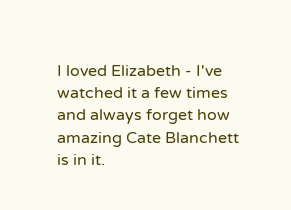I loved Elizabeth - I've watched it a few times and always forget how amazing Cate Blanchett is in it.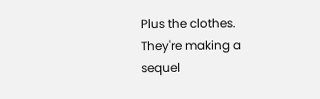Plus the clothes. They're making a sequel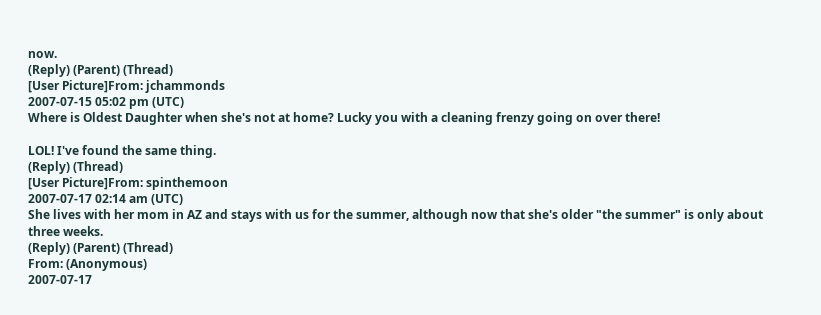now.
(Reply) (Parent) (Thread)
[User Picture]From: jchammonds
2007-07-15 05:02 pm (UTC)
Where is Oldest Daughter when she's not at home? Lucky you with a cleaning frenzy going on over there!

LOL! I've found the same thing.
(Reply) (Thread)
[User Picture]From: spinthemoon
2007-07-17 02:14 am (UTC)
She lives with her mom in AZ and stays with us for the summer, although now that she's older "the summer" is only about three weeks.
(Reply) (Parent) (Thread)
From: (Anonymous)
2007-07-17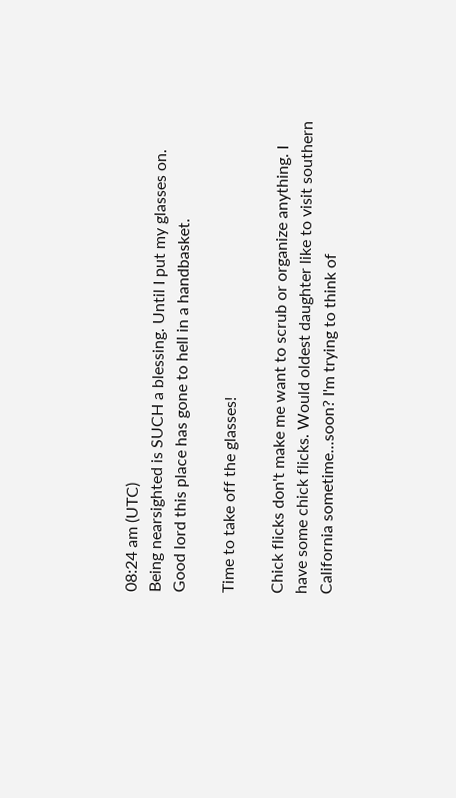08:24 am (UTC)
Being nearsighted is SUCH a blessing. Until I put my glasses on. Good lord this place has gone to hell in a handbasket.

Time to take off the glasses!

Chick flicks don't make me want to scrub or organize anything. I have some chick flicks. Would oldest daughter like to visit southern California sometime...soon? I'm trying to think of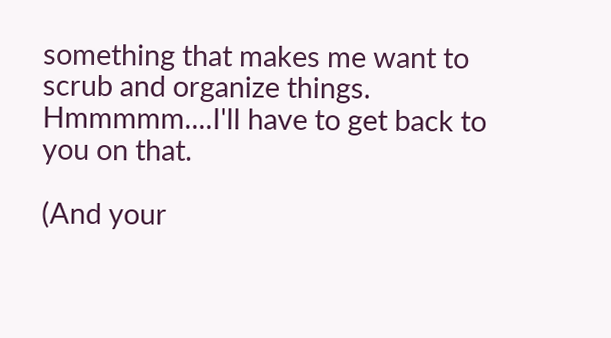something that makes me want to scrub and organize things. Hmmmmm....I'll have to get back to you on that.

(And your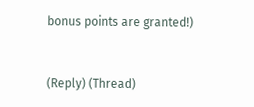bonus points are granted!)


(Reply) (Thread)